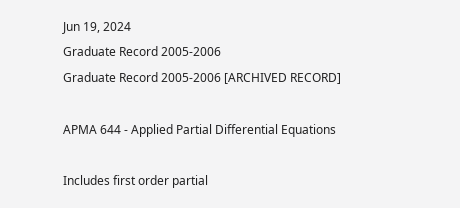Jun 19, 2024
Graduate Record 2005-2006
Graduate Record 2005-2006 [ARCHIVED RECORD]

APMA 644 - Applied Partial Differential Equations

Includes first order partial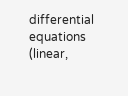differential equations (linear,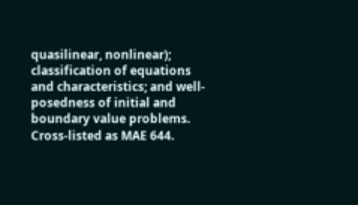quasilinear, nonlinear); classification of equations and characteristics; and well-posedness of initial and boundary value problems. Cross-listed as MAE 644.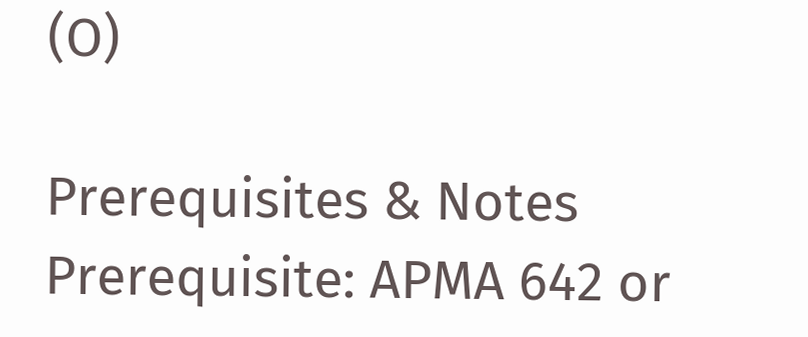(O)

Prerequisites & Notes
Prerequisite: APMA 642 or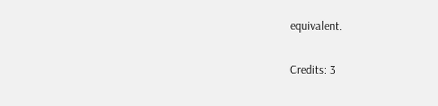equivalent.

Credits: 3